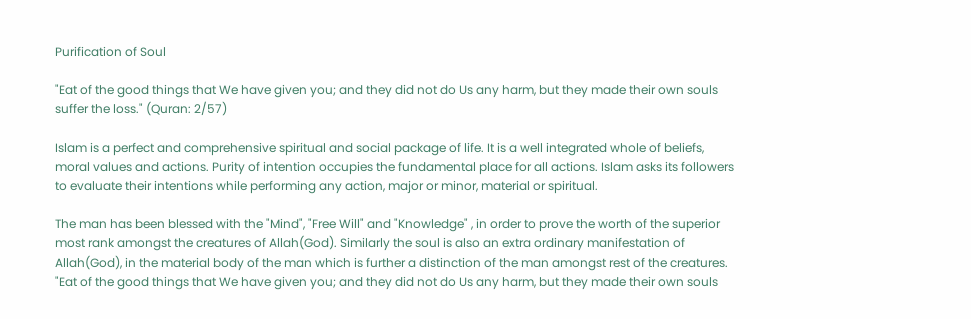Purification of Soul

"Eat of the good things that We have given you; and they did not do Us any harm, but they made their own souls suffer the loss." (Quran: 2/57)

Islam is a perfect and comprehensive spiritual and social package of life. It is a well integrated whole of beliefs, moral values and actions. Purity of intention occupies the fundamental place for all actions. Islam asks its followers to evaluate their intentions while performing any action, major or minor, material or spiritual.

The man has been blessed with the "Mind", "Free Will" and "Knowledge" , in order to prove the worth of the superior most rank amongst the creatures of Allah(God). Similarly the soul is also an extra ordinary manifestation of Allah(God), in the material body of the man which is further a distinction of the man amongst rest of the creatures. "Eat of the good things that We have given you; and they did not do Us any harm, but they made their own souls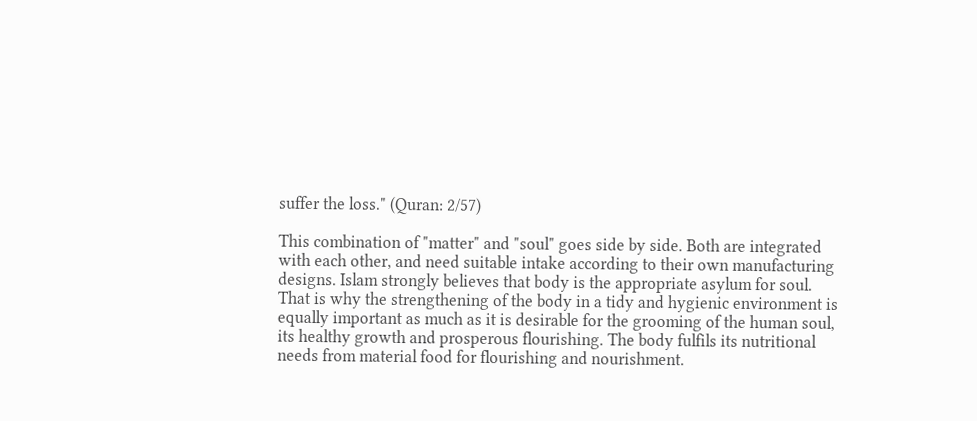suffer the loss." (Quran: 2/57)

This combination of "matter" and "soul" goes side by side. Both are integrated with each other, and need suitable intake according to their own manufacturing designs. Islam strongly believes that body is the appropriate asylum for soul. That is why the strengthening of the body in a tidy and hygienic environment is equally important as much as it is desirable for the grooming of the human soul, its healthy growth and prosperous flourishing. The body fulfils its nutritional needs from material food for flourishing and nourishment.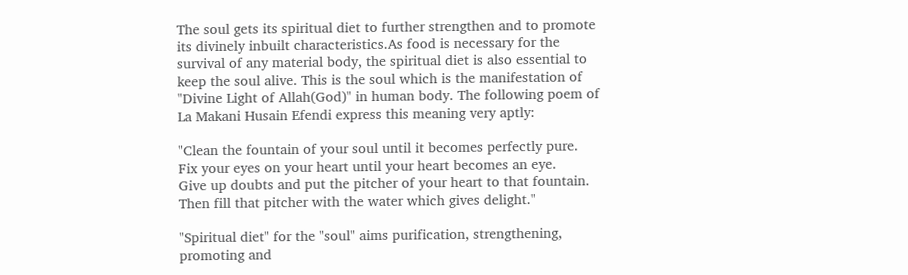The soul gets its spiritual diet to further strengthen and to promote its divinely inbuilt characteristics.As food is necessary for the survival of any material body, the spiritual diet is also essential to keep the soul alive. This is the soul which is the manifestation of "Divine Light of Allah(God)" in human body. The following poem of La Makani Husain Efendi express this meaning very aptly:

"Clean the fountain of your soul until it becomes perfectly pure.
Fix your eyes on your heart until your heart becomes an eye.
Give up doubts and put the pitcher of your heart to that fountain.
Then fill that pitcher with the water which gives delight."

"Spiritual diet" for the "soul" aims purification, strengthening, promoting and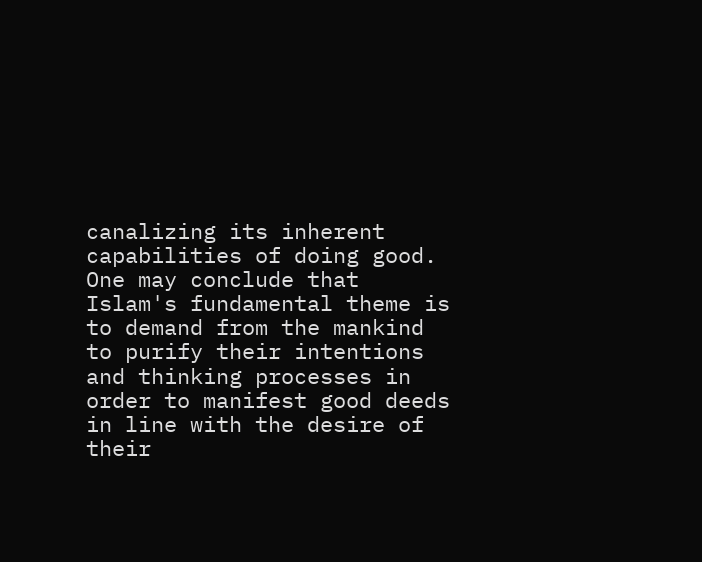canalizing its inherent capabilities of doing good. One may conclude that Islam's fundamental theme is to demand from the mankind to purify their intentions and thinking processes in order to manifest good deeds in line with the desire of their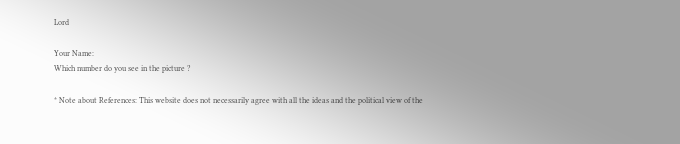Lord

Your Name:
Which number do you see in the picture ?

* Note about References: This website does not necessarily agree with all the ideas and the political view of the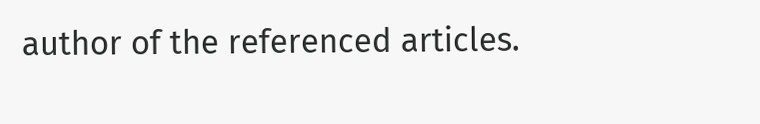author of the referenced articles.